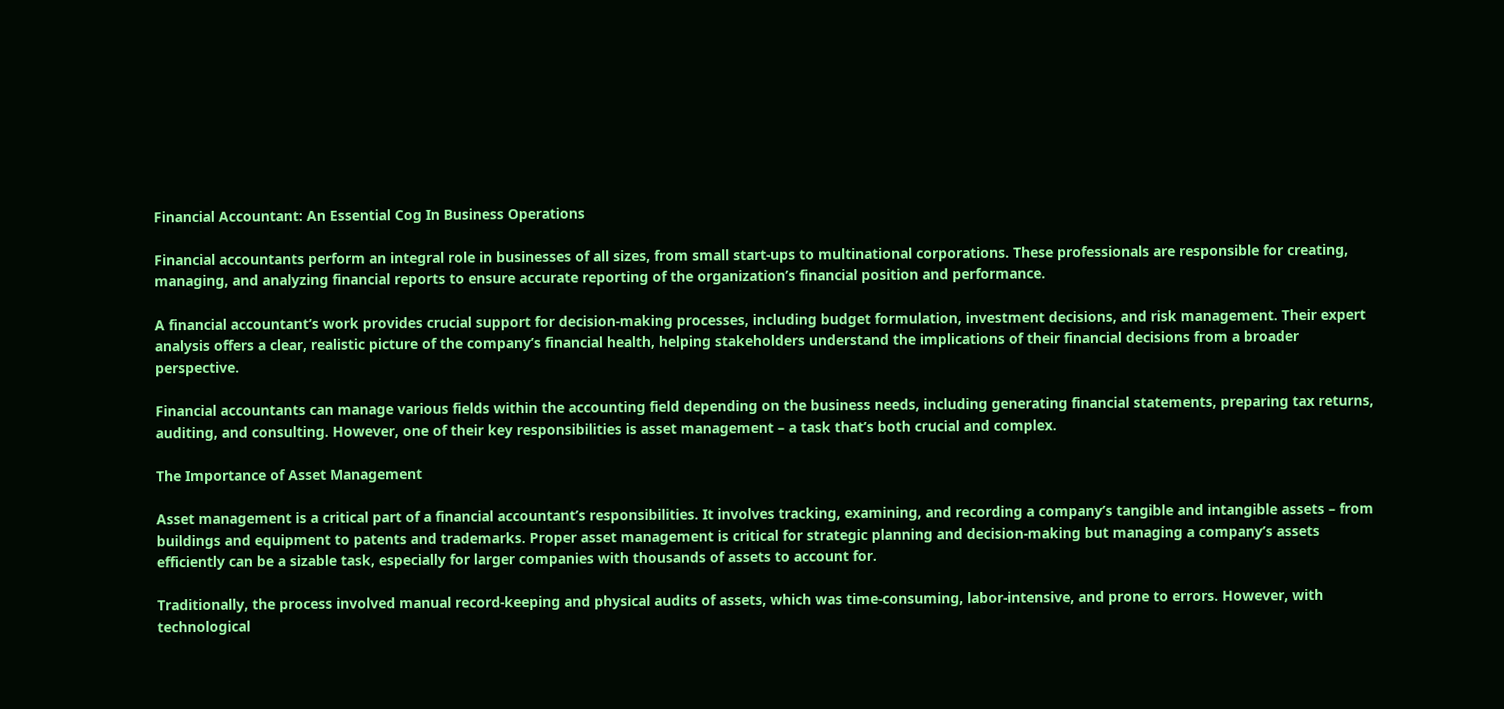Financial Accountant: An Essential Cog In Business Operations

Financial accountants perform an integral role in businesses of all sizes, from small start-ups to multinational corporations. These professionals are responsible for creating, managing, and analyzing financial reports to ensure accurate reporting of the organization’s financial position and performance.

A financial accountant‘s work provides crucial support for decision-making processes, including budget formulation, investment decisions, and risk management. Their expert analysis offers a clear, realistic picture of the company’s financial health, helping stakeholders understand the implications of their financial decisions from a broader perspective.

Financial accountants can manage various fields within the accounting field depending on the business needs, including generating financial statements, preparing tax returns, auditing, and consulting. However, one of their key responsibilities is asset management – a task that’s both crucial and complex.

The Importance of Asset Management

Asset management is a critical part of a financial accountant’s responsibilities. It involves tracking, examining, and recording a company’s tangible and intangible assets – from buildings and equipment to patents and trademarks. Proper asset management is critical for strategic planning and decision-making but managing a company’s assets efficiently can be a sizable task, especially for larger companies with thousands of assets to account for.

Traditionally, the process involved manual record-keeping and physical audits of assets, which was time-consuming, labor-intensive, and prone to errors. However, with technological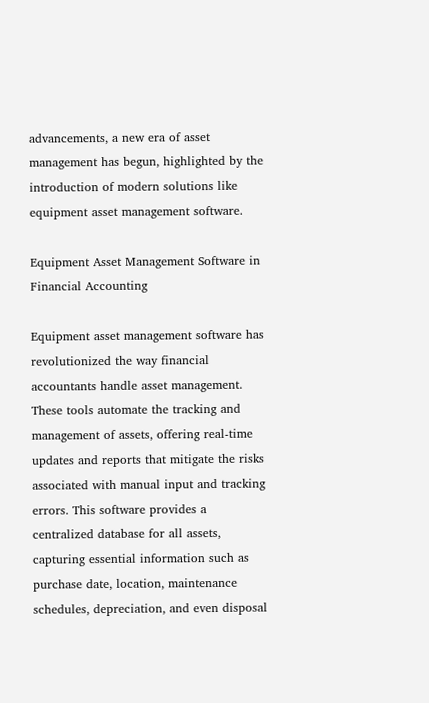advancements, a new era of asset management has begun, highlighted by the introduction of modern solutions like equipment asset management software.

Equipment Asset Management Software in Financial Accounting

Equipment asset management software has revolutionized the way financial accountants handle asset management. These tools automate the tracking and management of assets, offering real-time updates and reports that mitigate the risks associated with manual input and tracking errors. This software provides a centralized database for all assets, capturing essential information such as purchase date, location, maintenance schedules, depreciation, and even disposal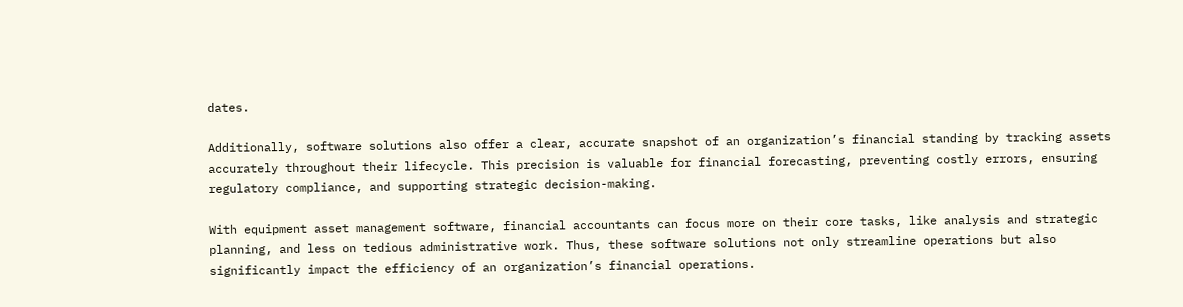dates.

Additionally, software solutions also offer a clear, accurate snapshot of an organization’s financial standing by tracking assets accurately throughout their lifecycle. This precision is valuable for financial forecasting, preventing costly errors, ensuring regulatory compliance, and supporting strategic decision-making.

With equipment asset management software, financial accountants can focus more on their core tasks, like analysis and strategic planning, and less on tedious administrative work. Thus, these software solutions not only streamline operations but also significantly impact the efficiency of an organization’s financial operations.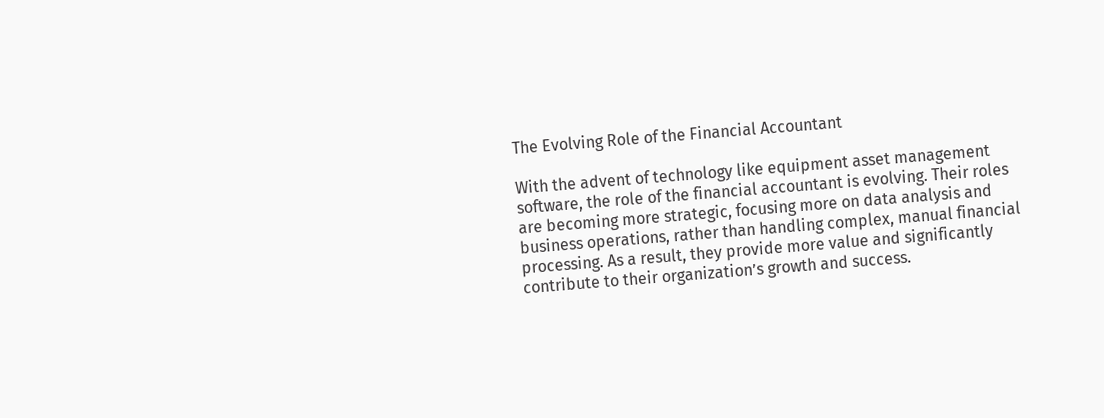The Evolving Role of the Financial Accountant

With the advent of technology like equipment asset management software, the role of the financial accountant is evolving. Their roles are becoming more strategic, focusing more on data analysis and business operations, rather than handling complex, manual financial processing. As a result, they provide more value and significantly contribute to their organization’s growth and success.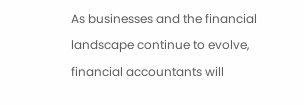As businesses and the financial landscape continue to evolve, financial accountants will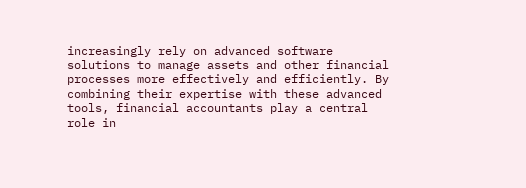increasingly rely on advanced software solutions to manage assets and other financial processes more effectively and efficiently. By combining their expertise with these advanced tools, financial accountants play a central role in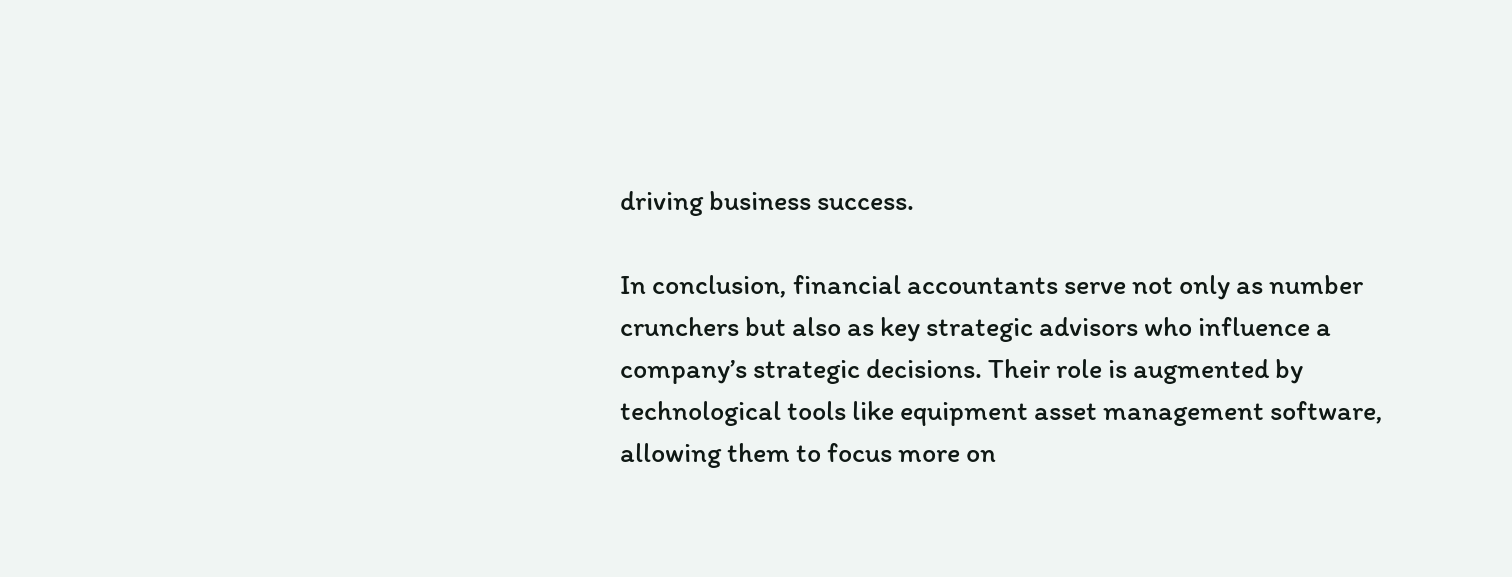driving business success.

In conclusion, financial accountants serve not only as number crunchers but also as key strategic advisors who influence a company’s strategic decisions. Their role is augmented by technological tools like equipment asset management software, allowing them to focus more on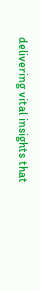delivering vital insights that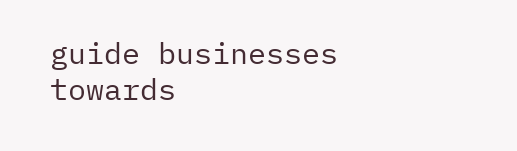guide businesses towards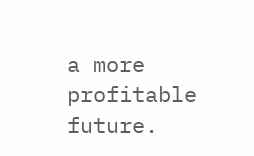a more profitable future.